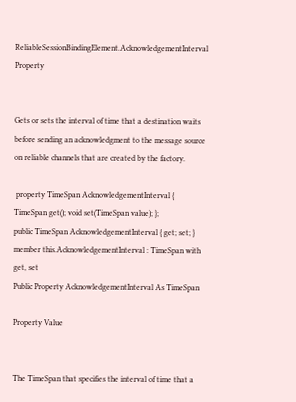ReliableSessionBindingElement.AcknowledgementInterval Property


Gets or sets the interval of time that a destination waits before sending an acknowledgment to the message source on reliable channels that are created by the factory.

 property TimeSpan AcknowledgementInterval { TimeSpan get(); void set(TimeSpan value); };
public TimeSpan AcknowledgementInterval { get; set; }
member this.AcknowledgementInterval : TimeSpan with get, set
Public Property AcknowledgementInterval As TimeSpan

Property Value


The TimeSpan that specifies the interval of time that a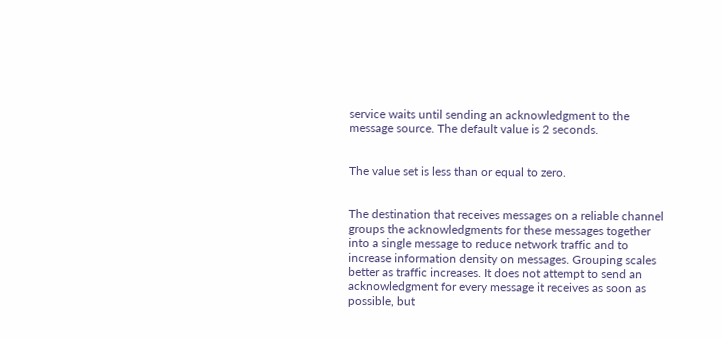service waits until sending an acknowledgment to the message source. The default value is 2 seconds.


The value set is less than or equal to zero.


The destination that receives messages on a reliable channel groups the acknowledgments for these messages together into a single message to reduce network traffic and to increase information density on messages. Grouping scales better as traffic increases. It does not attempt to send an acknowledgment for every message it receives as soon as possible, but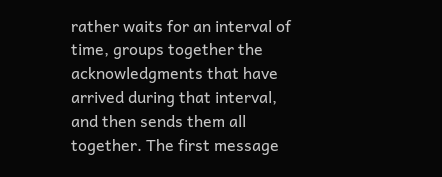rather waits for an interval of time, groups together the acknowledgments that have arrived during that interval, and then sends them all together. The first message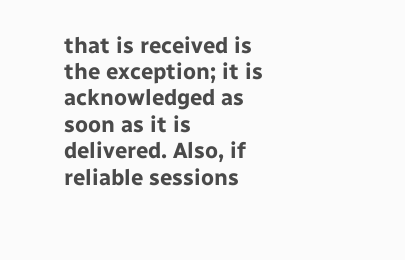that is received is the exception; it is acknowledged as soon as it is delivered. Also, if reliable sessions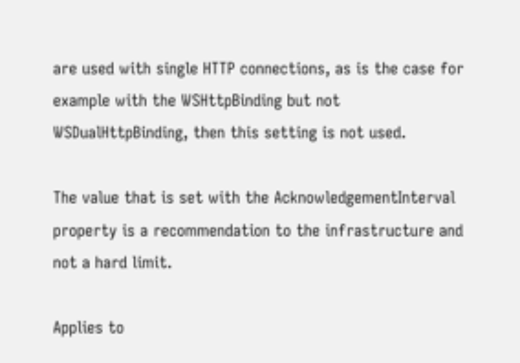are used with single HTTP connections, as is the case for example with the WSHttpBinding but not WSDualHttpBinding, then this setting is not used.

The value that is set with the AcknowledgementInterval property is a recommendation to the infrastructure and not a hard limit.

Applies to